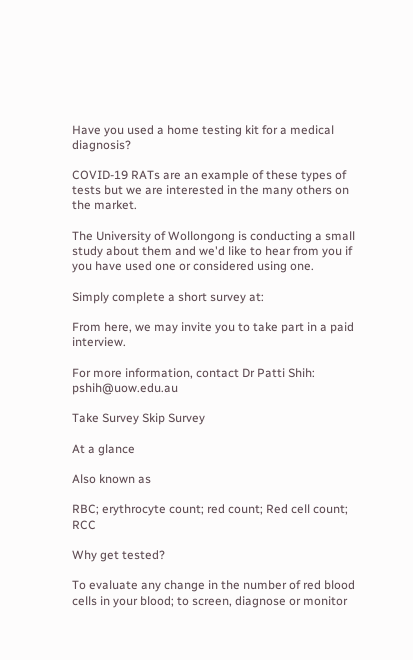Have you used a home testing kit for a medical diagnosis?

COVID-19 RATs are an example of these types of tests but we are interested in the many others on the market.

The University of Wollongong is conducting a small study about them and we'd like to hear from you if you have used one or considered using one.

Simply complete a short survey at:

From here, we may invite you to take part in a paid interview.

For more information, contact Dr Patti Shih: pshih@uow.edu.au

Take Survey Skip Survey

At a glance

Also known as

RBC; erythrocyte count; red count; Red cell count; RCC

Why get tested?

To evaluate any change in the number of red blood cells in your blood; to screen, diagnose or monitor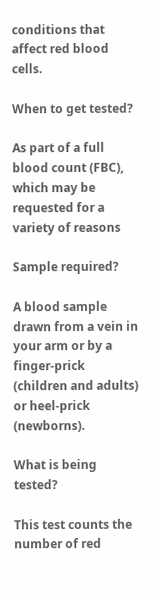conditions that affect red blood cells.

When to get tested?

As part of a full blood count (FBC), which may be requested for a variety of reasons

Sample required?

A blood sample drawn from a vein in your arm or by a finger-prick (children and adults) or heel-prick (newborns).

What is being tested?

This test counts the number of red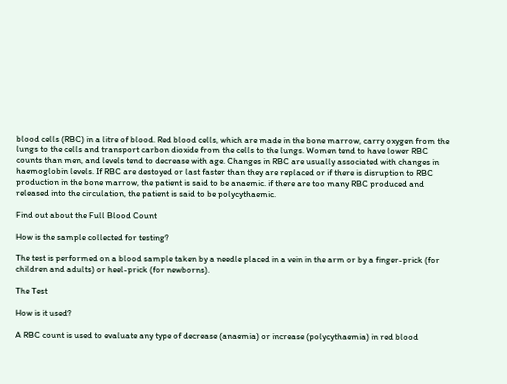blood cells (RBC) in a litre of blood. Red blood cells, which are made in the bone marrow, carry oxygen from the lungs to the cells and transport carbon dioxide from the cells to the lungs. Women tend to have lower RBC counts than men, and levels tend to decrease with age. Changes in RBC are usually associated with changes in haemoglobin levels. If RBC are destoyed or last faster than they are replaced or if there is disruption to RBC production in the bone marrow, the patient is said to be anaemic. if there are too many RBC produced and released into the circulation, the patient is said to be polycythaemic.

Find out about the Full Blood Count

How is the sample collected for testing?

The test is performed on a blood sample taken by a needle placed in a vein in the arm or by a finger-prick (for children and adults) or heel-prick (for newborns).

The Test

How is it used?

A RBC count is used to evaluate any type of decrease (anaemia) or increase (polycythaemia) in red blood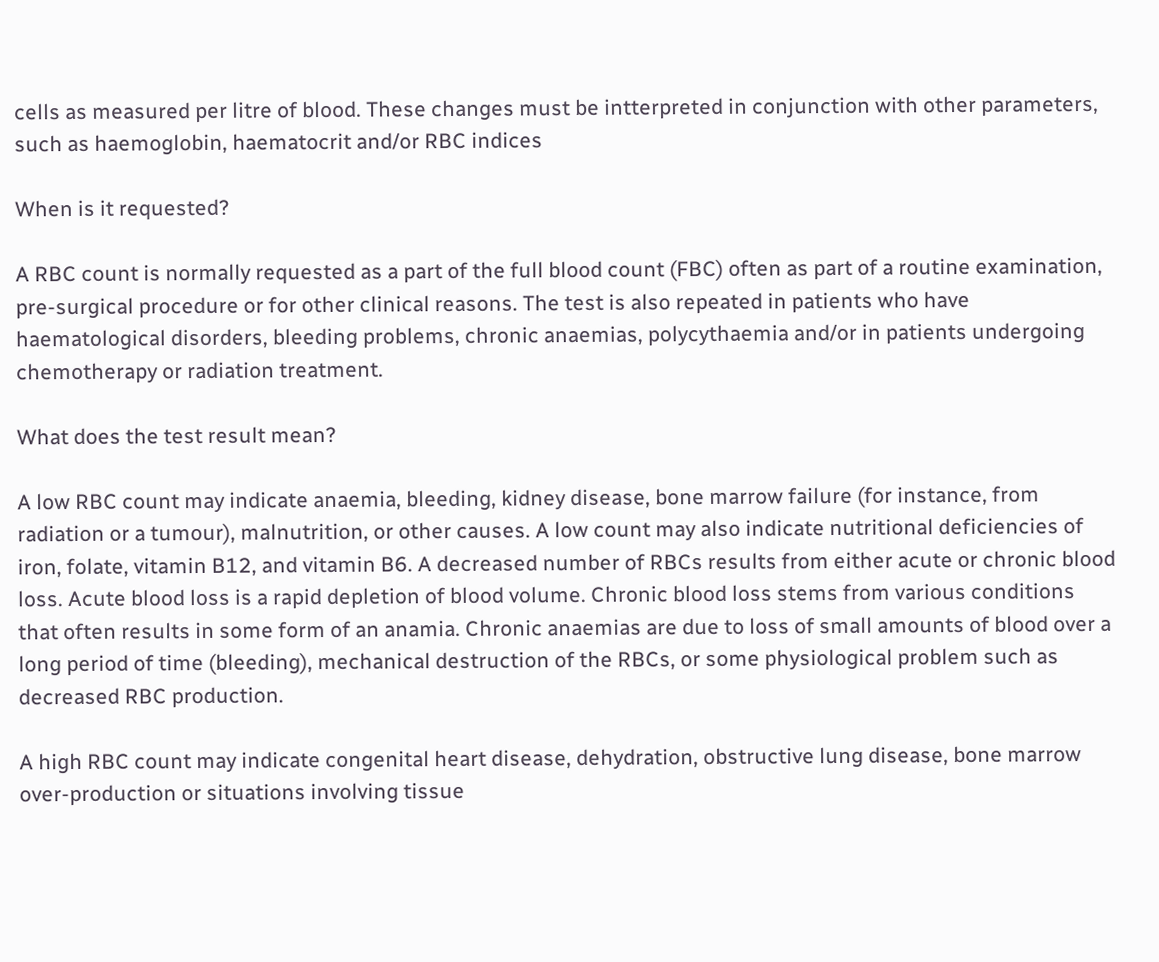cells as measured per litre of blood. These changes must be intterpreted in conjunction with other parameters, such as haemoglobin, haematocrit and/or RBC indices

When is it requested?

A RBC count is normally requested as a part of the full blood count (FBC) often as part of a routine examination, pre-surgical procedure or for other clinical reasons. The test is also repeated in patients who have haematological disorders, bleeding problems, chronic anaemias, polycythaemia and/or in patients undergoing chemotherapy or radiation treatment.

What does the test result mean?

A low RBC count may indicate anaemia, bleeding, kidney disease, bone marrow failure (for instance, from radiation or a tumour), malnutrition, or other causes. A low count may also indicate nutritional deficiencies of iron, folate, vitamin B12, and vitamin B6. A decreased number of RBCs results from either acute or chronic blood loss. Acute blood loss is a rapid depletion of blood volume. Chronic blood loss stems from various conditions that often results in some form of an anamia. Chronic anaemias are due to loss of small amounts of blood over a long period of time (bleeding), mechanical destruction of the RBCs, or some physiological problem such as decreased RBC production.

A high RBC count may indicate congenital heart disease, dehydration, obstructive lung disease, bone marrow over-production or situations involving tissue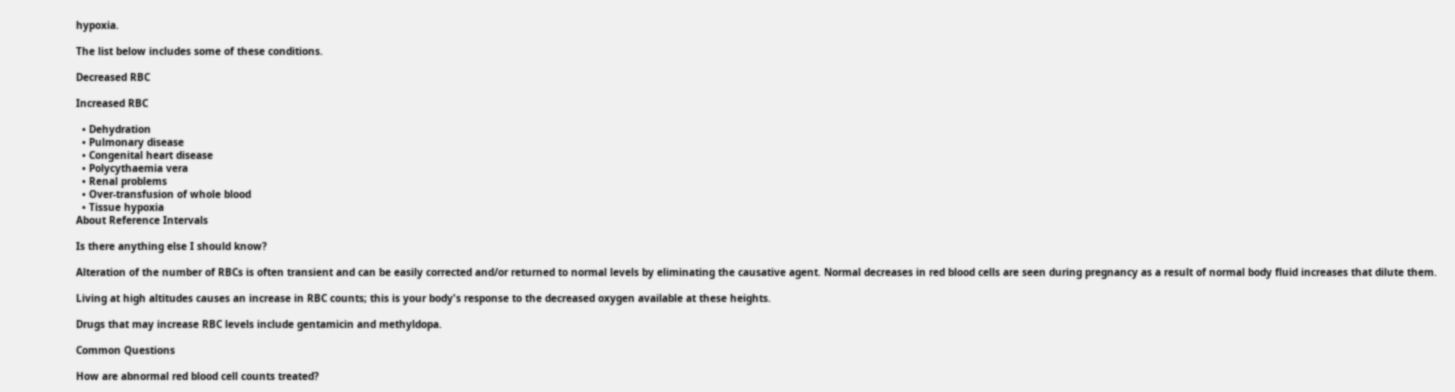hypoxia.

The list below includes some of these conditions.

Decreased RBC

Increased RBC

  • Dehydration
  • Pulmonary disease
  • Congenital heart disease
  • Polycythaemia vera
  • Renal problems
  • Over-transfusion of whole blood
  • Tissue hypoxia
About Reference Intervals

Is there anything else I should know?

Alteration of the number of RBCs is often transient and can be easily corrected and/or returned to normal levels by eliminating the causative agent. Normal decreases in red blood cells are seen during pregnancy as a result of normal body fluid increases that dilute them.

Living at high altitudes causes an increase in RBC counts; this is your body's response to the decreased oxygen available at these heights.

Drugs that may increase RBC levels include gentamicin and methyldopa.

Common Questions

How are abnormal red blood cell counts treated?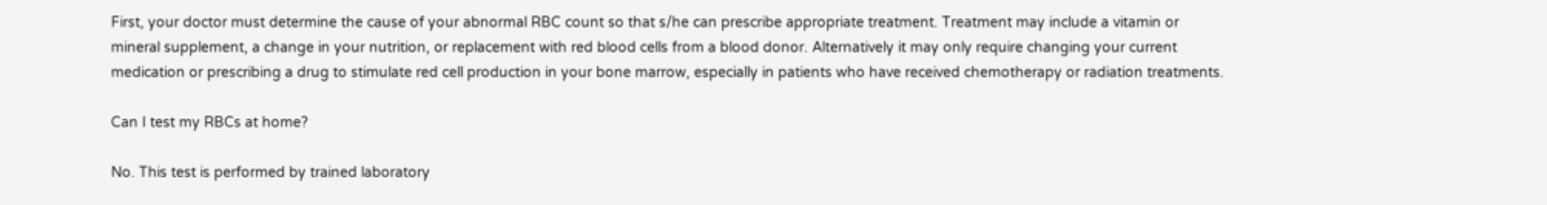First, your doctor must determine the cause of your abnormal RBC count so that s/he can prescribe appropriate treatment. Treatment may include a vitamin or mineral supplement, a change in your nutrition, or replacement with red blood cells from a blood donor. Alternatively it may only require changing your current medication or prescribing a drug to stimulate red cell production in your bone marrow, especially in patients who have received chemotherapy or radiation treatments.

Can I test my RBCs at home?

No. This test is performed by trained laboratory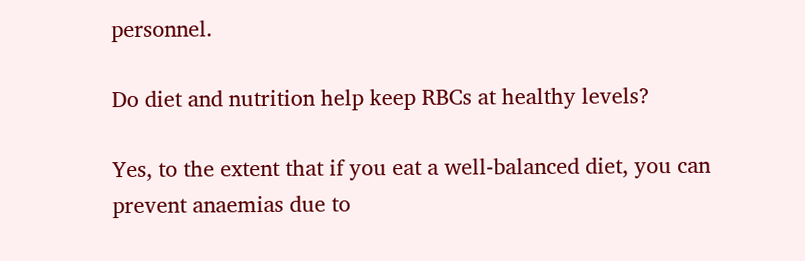personnel.

Do diet and nutrition help keep RBCs at healthy levels?

Yes, to the extent that if you eat a well-balanced diet, you can prevent anaemias due to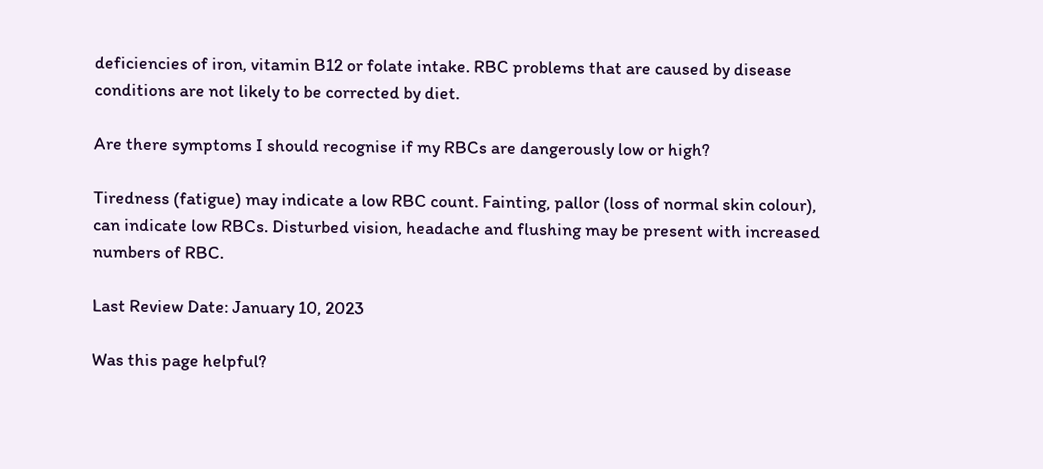deficiencies of iron, vitamin B12 or folate intake. RBC problems that are caused by disease conditions are not likely to be corrected by diet.

Are there symptoms I should recognise if my RBCs are dangerously low or high?

Tiredness (fatigue) may indicate a low RBC count. Fainting, pallor (loss of normal skin colour), can indicate low RBCs. Disturbed vision, headache and flushing may be present with increased numbers of RBC.

Last Review Date: January 10, 2023

Was this page helpful?